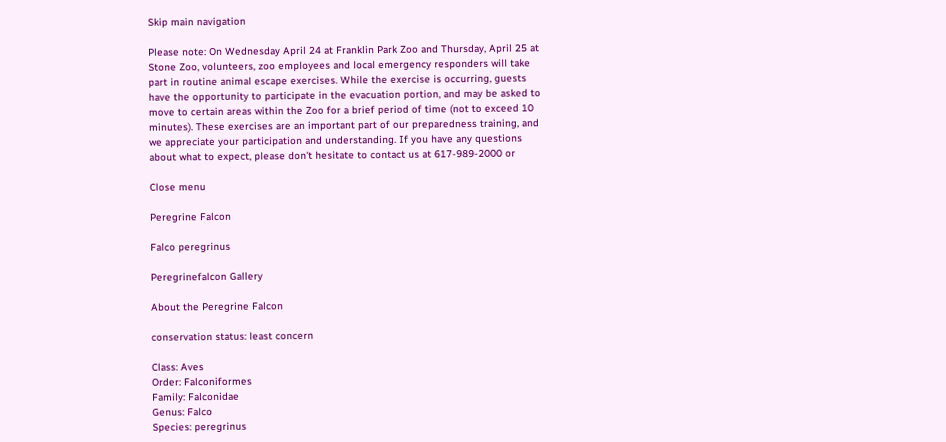Skip main navigation

Please note: On Wednesday April 24 at Franklin Park Zoo and Thursday, April 25 at Stone Zoo, volunteers, zoo employees and local emergency responders will take part in routine animal escape exercises. While the exercise is occurring, guests have the opportunity to participate in the evacuation portion, and may be asked to move to certain areas within the Zoo for a brief period of time (not to exceed 10 minutes). These exercises are an important part of our preparedness training, and we appreciate your participation and understanding. If you have any questions about what to expect, please don't hesitate to contact us at 617-989-2000 or

Close menu

Peregrine Falcon

Falco peregrinus

Peregrinefalcon Gallery

About the Peregrine Falcon

conservation status: least concern

Class: Aves
Order: Falconiformes
Family: Falconidae
Genus: Falco
Species: peregrinus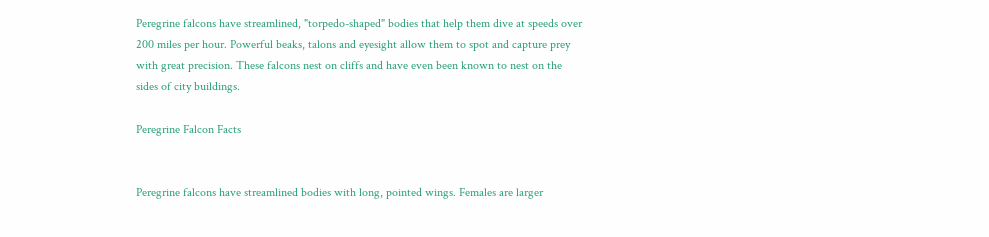Peregrine falcons have streamlined, "torpedo-shaped" bodies that help them dive at speeds over 200 miles per hour. Powerful beaks, talons and eyesight allow them to spot and capture prey with great precision. These falcons nest on cliffs and have even been known to nest on the sides of city buildings.

Peregrine Falcon Facts


Peregrine falcons have streamlined bodies with long, pointed wings. Females are larger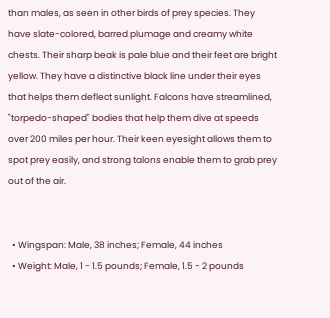than males, as seen in other birds of prey species. They have slate-colored, barred plumage and creamy white chests. Their sharp beak is pale blue and their feet are bright yellow. They have a distinctive black line under their eyes that helps them deflect sunlight. Falcons have streamlined, "torpedo-shaped" bodies that help them dive at speeds over 200 miles per hour. Their keen eyesight allows them to spot prey easily, and strong talons enable them to grab prey out of the air.


  • Wingspan: Male, 38 inches; Female, 44 inches
  • Weight: Male, 1 - 1.5 pounds; Female, 1.5 - 2 pounds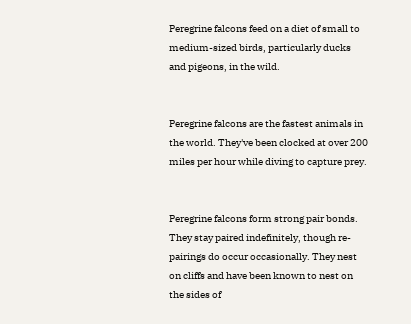Peregrine falcons feed on a diet of small to medium-sized birds, particularly ducks and pigeons, in the wild.


Peregrine falcons are the fastest animals in the world. They've been clocked at over 200 miles per hour while diving to capture prey.


Peregrine falcons form strong pair bonds. They stay paired indefinitely, though re-pairings do occur occasionally. They nest on cliffs and have been known to nest on the sides of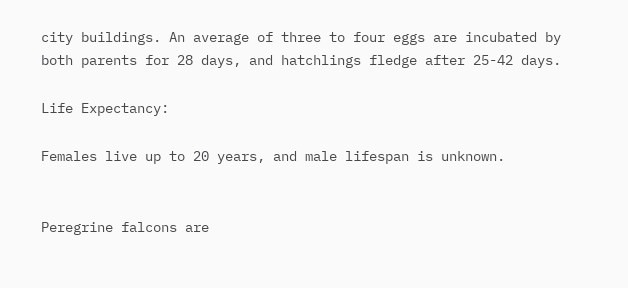city buildings. An average of three to four eggs are incubated by both parents for 28 days, and hatchlings fledge after 25-42 days.

Life Expectancy:

Females live up to 20 years, and male lifespan is unknown.


Peregrine falcons are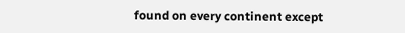found on every continent except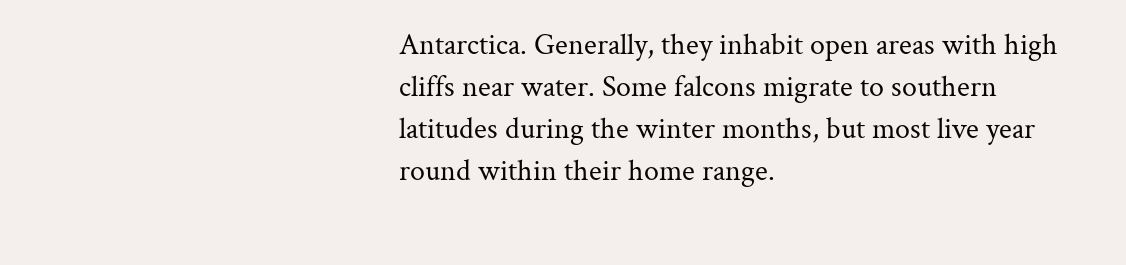Antarctica. Generally, they inhabit open areas with high cliffs near water. Some falcons migrate to southern latitudes during the winter months, but most live year round within their home range.